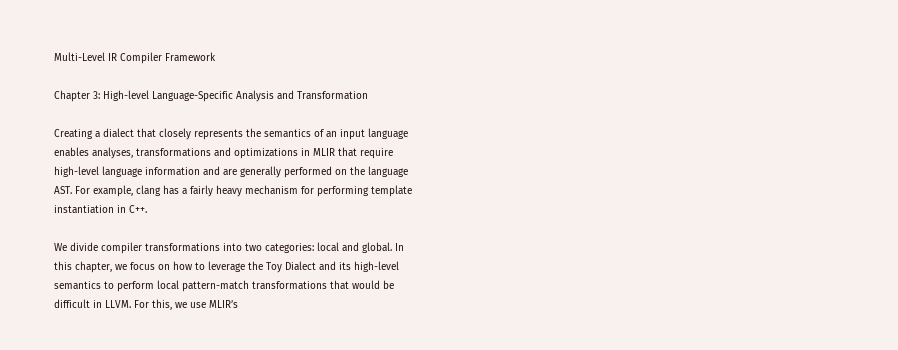Multi-Level IR Compiler Framework

Chapter 3: High-level Language-Specific Analysis and Transformation

Creating a dialect that closely represents the semantics of an input language enables analyses, transformations and optimizations in MLIR that require high-level language information and are generally performed on the language AST. For example, clang has a fairly heavy mechanism for performing template instantiation in C++.

We divide compiler transformations into two categories: local and global. In this chapter, we focus on how to leverage the Toy Dialect and its high-level semantics to perform local pattern-match transformations that would be difficult in LLVM. For this, we use MLIR’s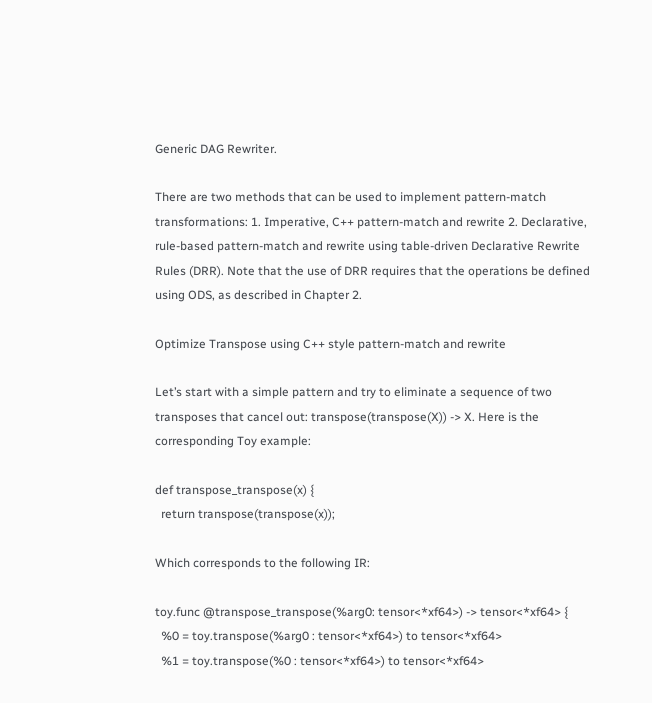Generic DAG Rewriter.

There are two methods that can be used to implement pattern-match transformations: 1. Imperative, C++ pattern-match and rewrite 2. Declarative, rule-based pattern-match and rewrite using table-driven Declarative Rewrite Rules (DRR). Note that the use of DRR requires that the operations be defined using ODS, as described in Chapter 2.

Optimize Transpose using C++ style pattern-match and rewrite

Let’s start with a simple pattern and try to eliminate a sequence of two transposes that cancel out: transpose(transpose(X)) -> X. Here is the corresponding Toy example:

def transpose_transpose(x) {
  return transpose(transpose(x));

Which corresponds to the following IR:

toy.func @transpose_transpose(%arg0: tensor<*xf64>) -> tensor<*xf64> {
  %0 = toy.transpose(%arg0 : tensor<*xf64>) to tensor<*xf64>
  %1 = toy.transpose(%0 : tensor<*xf64>) to tensor<*xf64>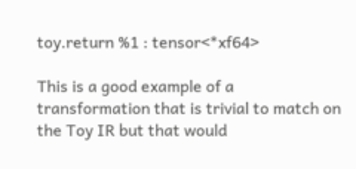toy.return %1 : tensor<*xf64>

This is a good example of a transformation that is trivial to match on the Toy IR but that would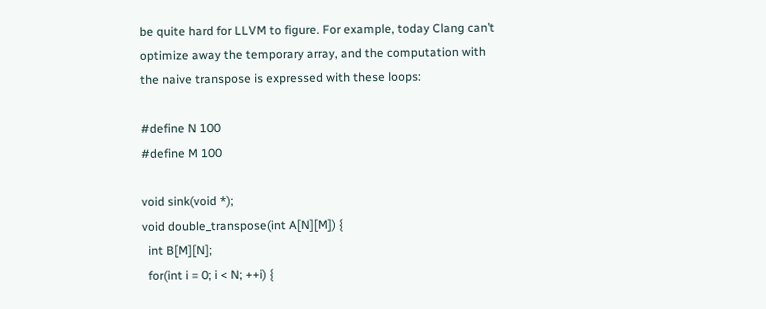be quite hard for LLVM to figure. For example, today Clang can’t optimize away the temporary array, and the computation with the naive transpose is expressed with these loops:

#define N 100
#define M 100

void sink(void *);
void double_transpose(int A[N][M]) {
  int B[M][N];
  for(int i = 0; i < N; ++i) {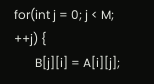for(int j = 0; j < M; ++j) {
       B[j][i] = A[i][j];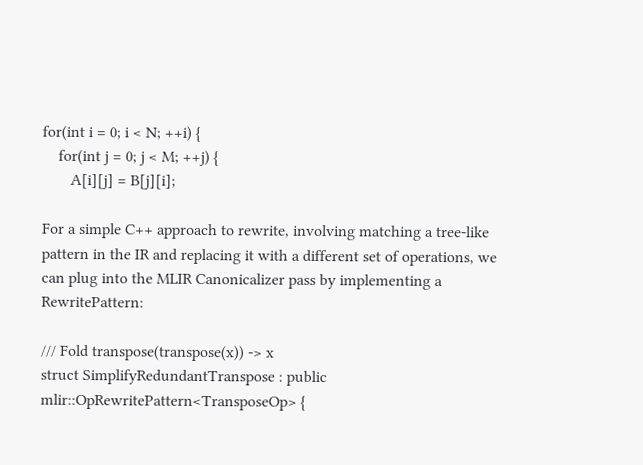for(int i = 0; i < N; ++i) {
    for(int j = 0; j < M; ++j) {
       A[i][j] = B[j][i];

For a simple C++ approach to rewrite, involving matching a tree-like pattern in the IR and replacing it with a different set of operations, we can plug into the MLIR Canonicalizer pass by implementing a RewritePattern:

/// Fold transpose(transpose(x)) -> x
struct SimplifyRedundantTranspose : public mlir::OpRewritePattern<TransposeOp> {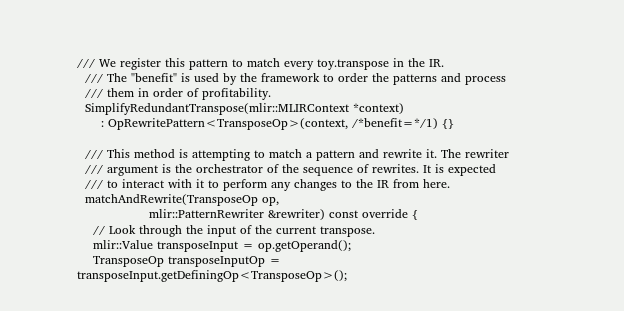/// We register this pattern to match every toy.transpose in the IR.
  /// The "benefit" is used by the framework to order the patterns and process
  /// them in order of profitability.
  SimplifyRedundantTranspose(mlir::MLIRContext *context)
      : OpRewritePattern<TransposeOp>(context, /*benefit=*/1) {}

  /// This method is attempting to match a pattern and rewrite it. The rewriter
  /// argument is the orchestrator of the sequence of rewrites. It is expected
  /// to interact with it to perform any changes to the IR from here.
  matchAndRewrite(TransposeOp op,
                  mlir::PatternRewriter &rewriter) const override {
    // Look through the input of the current transpose.
    mlir::Value transposeInput = op.getOperand();
    TransposeOp transposeInputOp = transposeInput.getDefiningOp<TransposeOp>();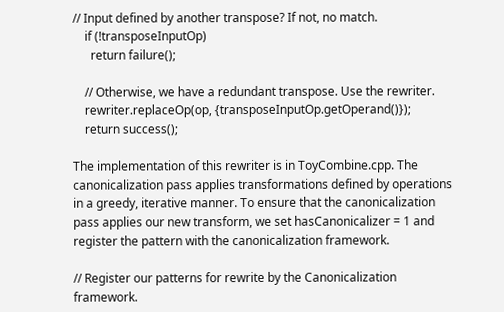// Input defined by another transpose? If not, no match.
    if (!transposeInputOp)
      return failure();

    // Otherwise, we have a redundant transpose. Use the rewriter.
    rewriter.replaceOp(op, {transposeInputOp.getOperand()});
    return success();

The implementation of this rewriter is in ToyCombine.cpp. The canonicalization pass applies transformations defined by operations in a greedy, iterative manner. To ensure that the canonicalization pass applies our new transform, we set hasCanonicalizer = 1 and register the pattern with the canonicalization framework.

// Register our patterns for rewrite by the Canonicalization framework.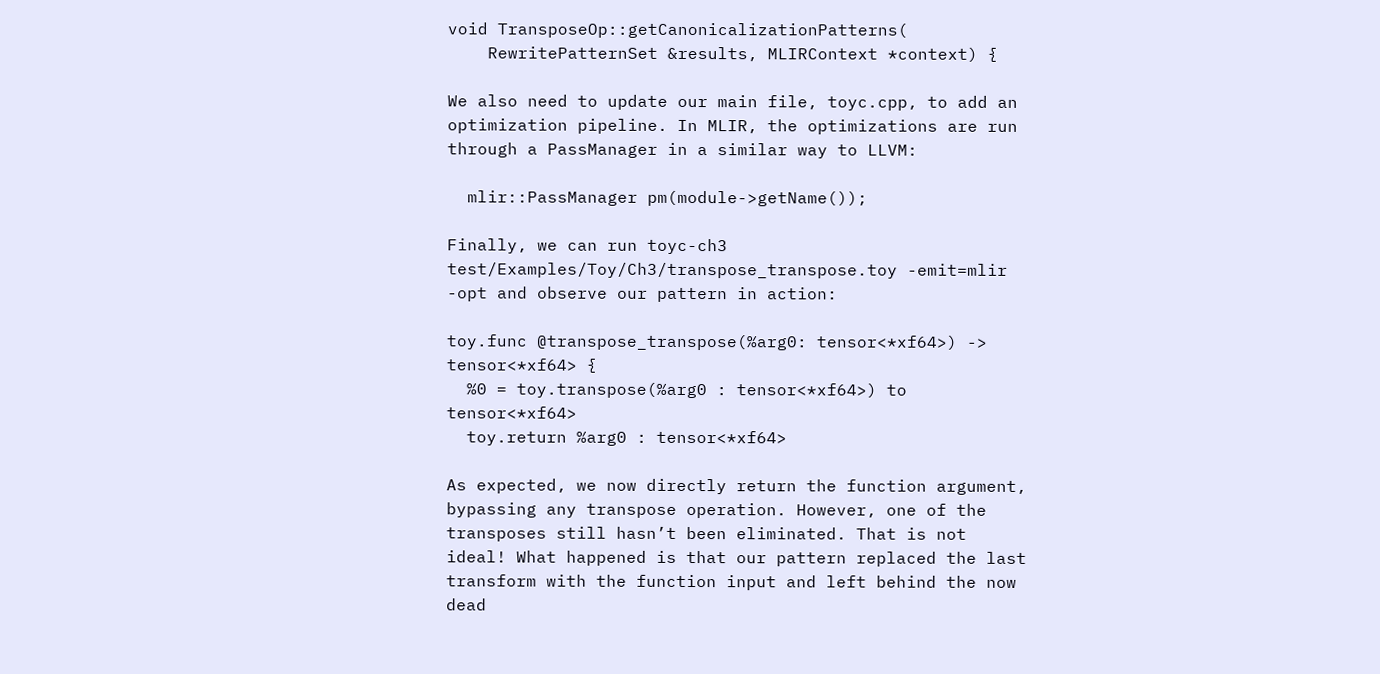void TransposeOp::getCanonicalizationPatterns(
    RewritePatternSet &results, MLIRContext *context) {

We also need to update our main file, toyc.cpp, to add an optimization pipeline. In MLIR, the optimizations are run through a PassManager in a similar way to LLVM:

  mlir::PassManager pm(module->getName());

Finally, we can run toyc-ch3 test/Examples/Toy/Ch3/transpose_transpose.toy -emit=mlir -opt and observe our pattern in action:

toy.func @transpose_transpose(%arg0: tensor<*xf64>) -> tensor<*xf64> {
  %0 = toy.transpose(%arg0 : tensor<*xf64>) to tensor<*xf64>
  toy.return %arg0 : tensor<*xf64>

As expected, we now directly return the function argument, bypassing any transpose operation. However, one of the transposes still hasn’t been eliminated. That is not ideal! What happened is that our pattern replaced the last transform with the function input and left behind the now dead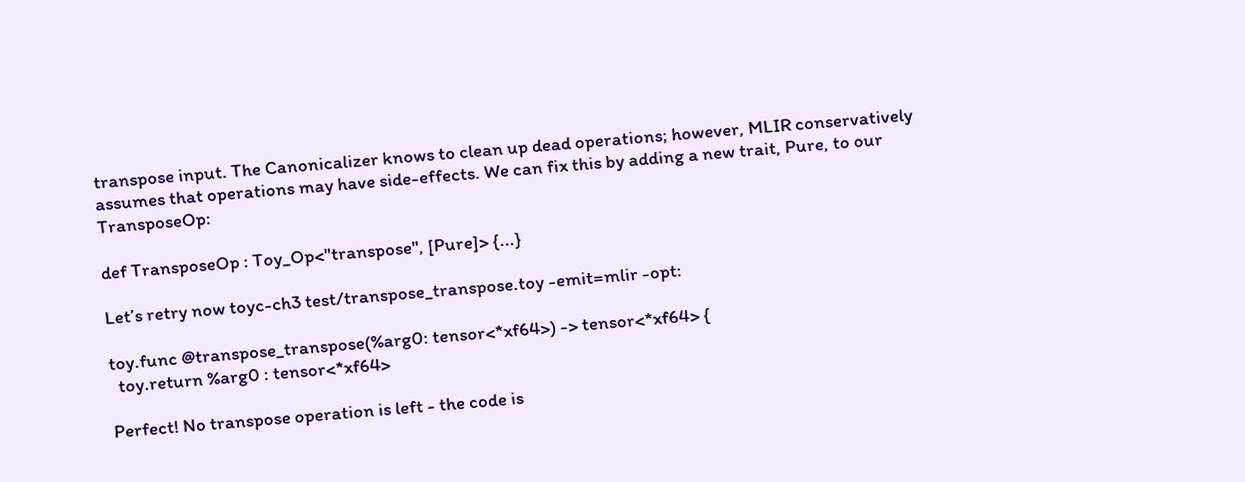transpose input. The Canonicalizer knows to clean up dead operations; however, MLIR conservatively assumes that operations may have side-effects. We can fix this by adding a new trait, Pure, to our TransposeOp:

def TransposeOp : Toy_Op<"transpose", [Pure]> {...}

Let’s retry now toyc-ch3 test/transpose_transpose.toy -emit=mlir -opt:

toy.func @transpose_transpose(%arg0: tensor<*xf64>) -> tensor<*xf64> {
  toy.return %arg0 : tensor<*xf64>

Perfect! No transpose operation is left - the code is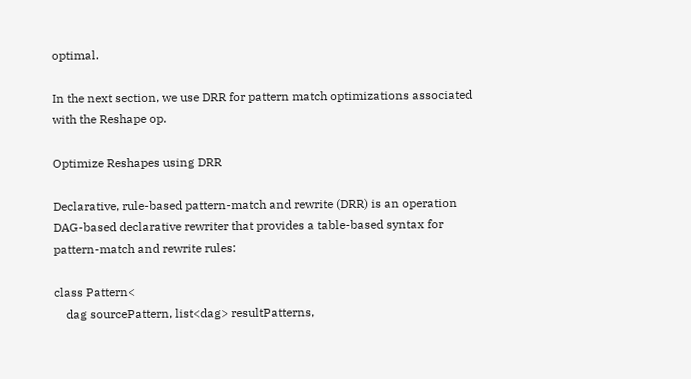optimal.

In the next section, we use DRR for pattern match optimizations associated with the Reshape op.

Optimize Reshapes using DRR

Declarative, rule-based pattern-match and rewrite (DRR) is an operation DAG-based declarative rewriter that provides a table-based syntax for pattern-match and rewrite rules:

class Pattern<
    dag sourcePattern, list<dag> resultPatterns,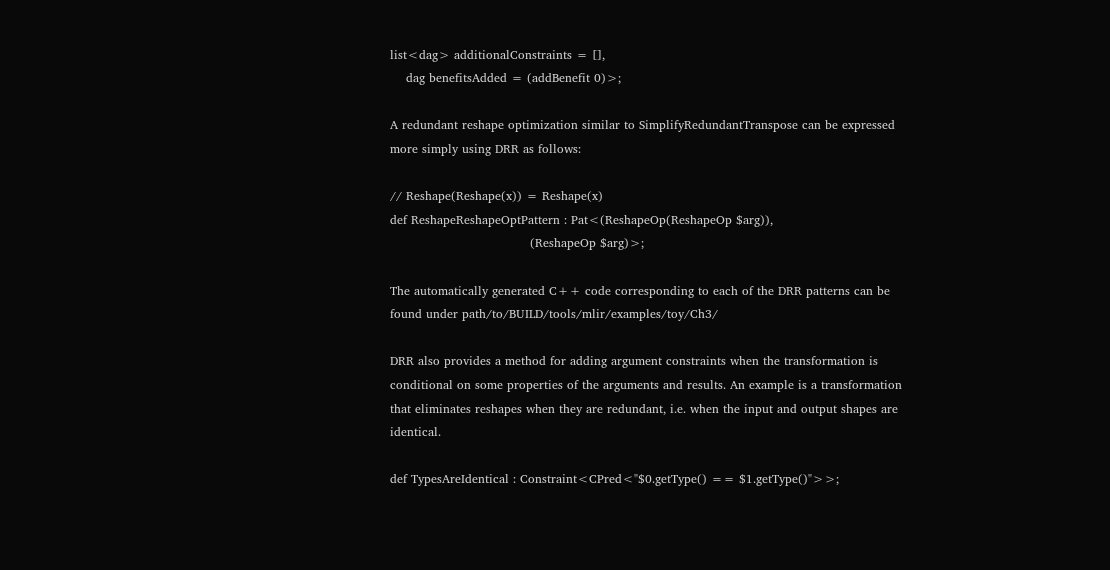list<dag> additionalConstraints = [],
    dag benefitsAdded = (addBenefit 0)>;

A redundant reshape optimization similar to SimplifyRedundantTranspose can be expressed more simply using DRR as follows:

// Reshape(Reshape(x)) = Reshape(x)
def ReshapeReshapeOptPattern : Pat<(ReshapeOp(ReshapeOp $arg)),
                                   (ReshapeOp $arg)>;

The automatically generated C++ code corresponding to each of the DRR patterns can be found under path/to/BUILD/tools/mlir/examples/toy/Ch3/

DRR also provides a method for adding argument constraints when the transformation is conditional on some properties of the arguments and results. An example is a transformation that eliminates reshapes when they are redundant, i.e. when the input and output shapes are identical.

def TypesAreIdentical : Constraint<CPred<"$0.getType() == $1.getType()">>;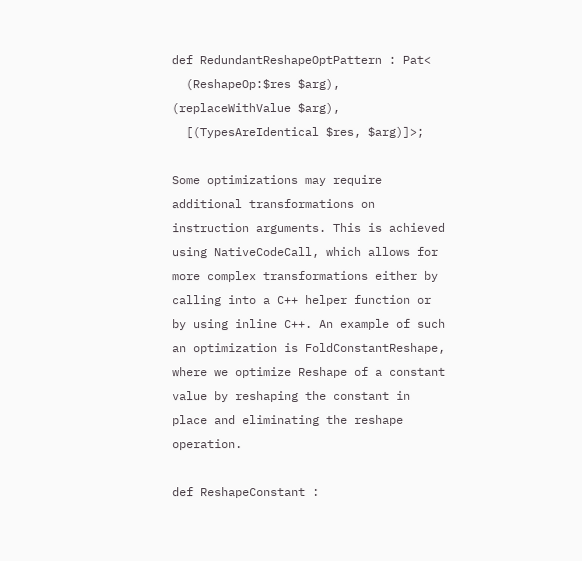def RedundantReshapeOptPattern : Pat<
  (ReshapeOp:$res $arg), (replaceWithValue $arg),
  [(TypesAreIdentical $res, $arg)]>;

Some optimizations may require additional transformations on instruction arguments. This is achieved using NativeCodeCall, which allows for more complex transformations either by calling into a C++ helper function or by using inline C++. An example of such an optimization is FoldConstantReshape, where we optimize Reshape of a constant value by reshaping the constant in place and eliminating the reshape operation.

def ReshapeConstant :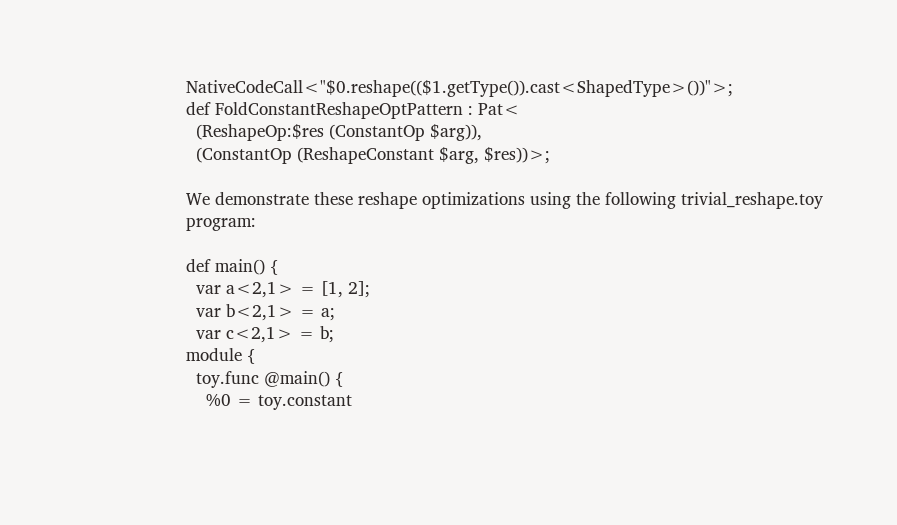NativeCodeCall<"$0.reshape(($1.getType()).cast<ShapedType>())">;
def FoldConstantReshapeOptPattern : Pat<
  (ReshapeOp:$res (ConstantOp $arg)),
  (ConstantOp (ReshapeConstant $arg, $res))>;

We demonstrate these reshape optimizations using the following trivial_reshape.toy program:

def main() {
  var a<2,1> = [1, 2];
  var b<2,1> = a;
  var c<2,1> = b;
module {
  toy.func @main() {
    %0 = toy.constant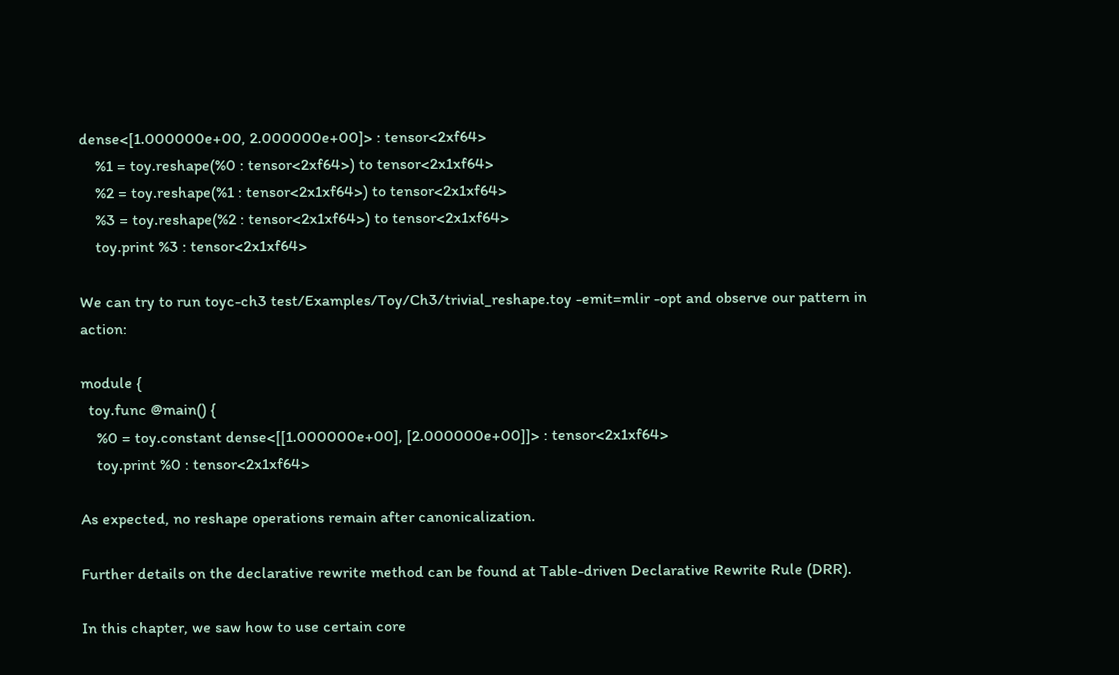dense<[1.000000e+00, 2.000000e+00]> : tensor<2xf64>
    %1 = toy.reshape(%0 : tensor<2xf64>) to tensor<2x1xf64>
    %2 = toy.reshape(%1 : tensor<2x1xf64>) to tensor<2x1xf64>
    %3 = toy.reshape(%2 : tensor<2x1xf64>) to tensor<2x1xf64>
    toy.print %3 : tensor<2x1xf64>

We can try to run toyc-ch3 test/Examples/Toy/Ch3/trivial_reshape.toy -emit=mlir -opt and observe our pattern in action:

module {
  toy.func @main() {
    %0 = toy.constant dense<[[1.000000e+00], [2.000000e+00]]> : tensor<2x1xf64>
    toy.print %0 : tensor<2x1xf64>

As expected, no reshape operations remain after canonicalization.

Further details on the declarative rewrite method can be found at Table-driven Declarative Rewrite Rule (DRR).

In this chapter, we saw how to use certain core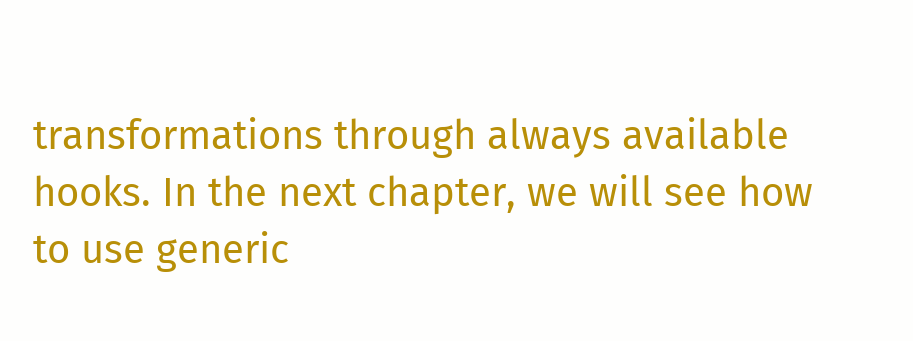transformations through always available hooks. In the next chapter, we will see how to use generic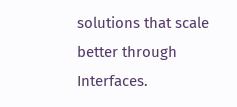solutions that scale better through Interfaces.